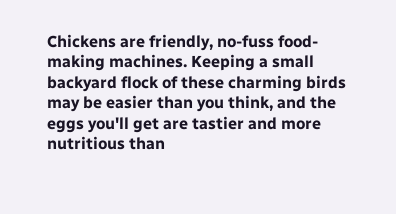Chickens are friendly, no-fuss food-making machines. Keeping a small backyard flock of these charming birds may be easier than you think, and the eggs you'll get are tastier and more nutritious than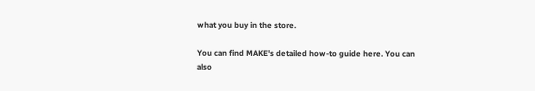what you buy in the store.

You can find MAKE's detailed how-to guide here. You can also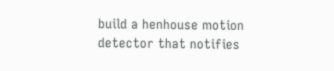build a henhouse motion detector that notifies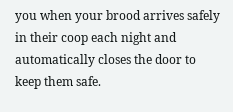you when your brood arrives safely in their coop each night and automatically closes the door to keep them safe.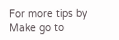For more tips by Make go to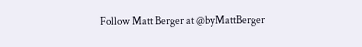Follow Matt Berger at @byMattBerger